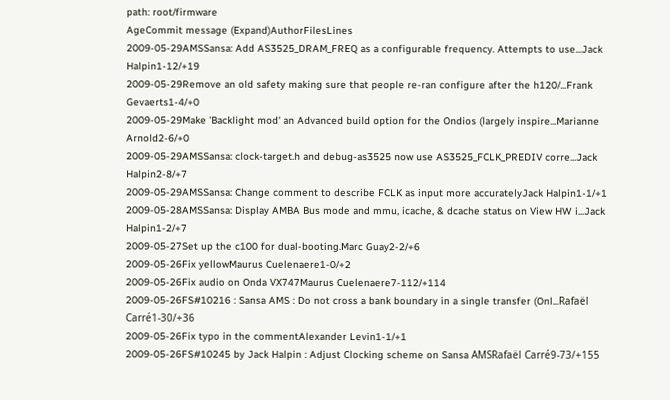path: root/firmware
AgeCommit message (Expand)AuthorFilesLines
2009-05-29AMSSansa: Add AS3525_DRAM_FREQ as a configurable frequency. Attempts to use...Jack Halpin1-12/+19
2009-05-29Remove an old safety making sure that people re-ran configure after the h120/...Frank Gevaerts1-4/+0
2009-05-29Make 'Backlight mod' an Advanced build option for the Ondios (largely inspire...Marianne Arnold2-6/+0
2009-05-29AMSSansa: clock-target.h and debug-as3525 now use AS3525_FCLK_PREDIV corre...Jack Halpin2-8/+7
2009-05-29AMSSansa: Change comment to describe FCLK as input more accuratelyJack Halpin1-1/+1
2009-05-28AMSSansa: Display AMBA Bus mode and mmu, icache, & dcache status on View HW i...Jack Halpin1-2/+7
2009-05-27Set up the c100 for dual-booting.Marc Guay2-2/+6
2009-05-26Fix yellowMaurus Cuelenaere1-0/+2
2009-05-26Fix audio on Onda VX747Maurus Cuelenaere7-112/+114
2009-05-26FS#10216 : Sansa AMS : Do not cross a bank boundary in a single transfer (Onl...Rafaël Carré1-30/+36
2009-05-26Fix typo in the commentAlexander Levin1-1/+1
2009-05-26FS#10245 by Jack Halpin : Adjust Clocking scheme on Sansa AMSRafaël Carré9-73/+155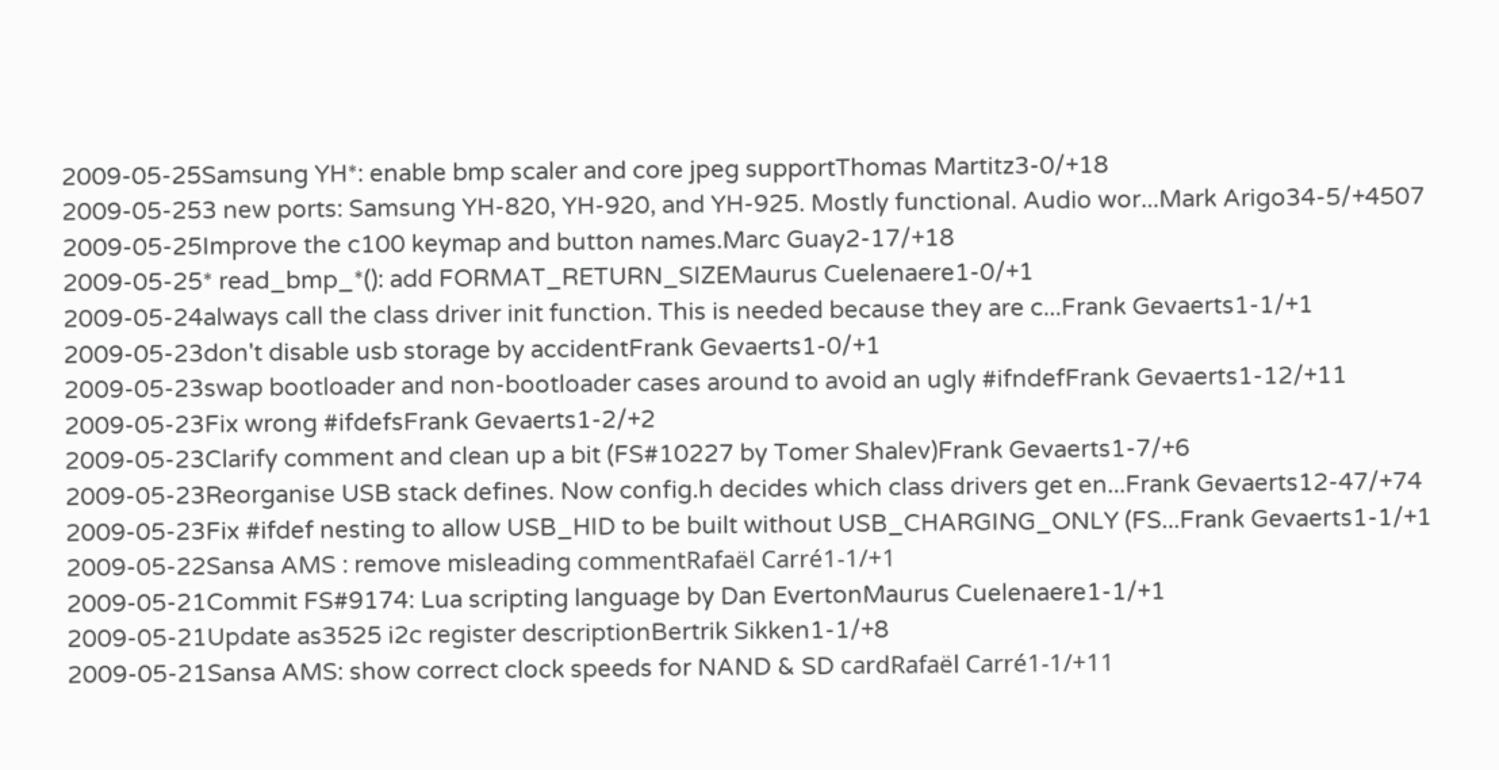2009-05-25Samsung YH*: enable bmp scaler and core jpeg supportThomas Martitz3-0/+18
2009-05-253 new ports: Samsung YH-820, YH-920, and YH-925. Mostly functional. Audio wor...Mark Arigo34-5/+4507
2009-05-25Improve the c100 keymap and button names.Marc Guay2-17/+18
2009-05-25* read_bmp_*(): add FORMAT_RETURN_SIZEMaurus Cuelenaere1-0/+1
2009-05-24always call the class driver init function. This is needed because they are c...Frank Gevaerts1-1/+1
2009-05-23don't disable usb storage by accidentFrank Gevaerts1-0/+1
2009-05-23swap bootloader and non-bootloader cases around to avoid an ugly #ifndefFrank Gevaerts1-12/+11
2009-05-23Fix wrong #ifdefsFrank Gevaerts1-2/+2
2009-05-23Clarify comment and clean up a bit (FS#10227 by Tomer Shalev)Frank Gevaerts1-7/+6
2009-05-23Reorganise USB stack defines. Now config.h decides which class drivers get en...Frank Gevaerts12-47/+74
2009-05-23Fix #ifdef nesting to allow USB_HID to be built without USB_CHARGING_ONLY (FS...Frank Gevaerts1-1/+1
2009-05-22Sansa AMS : remove misleading commentRafaël Carré1-1/+1
2009-05-21Commit FS#9174: Lua scripting language by Dan EvertonMaurus Cuelenaere1-1/+1
2009-05-21Update as3525 i2c register descriptionBertrik Sikken1-1/+8
2009-05-21Sansa AMS: show correct clock speeds for NAND & SD cardRafaël Carré1-1/+11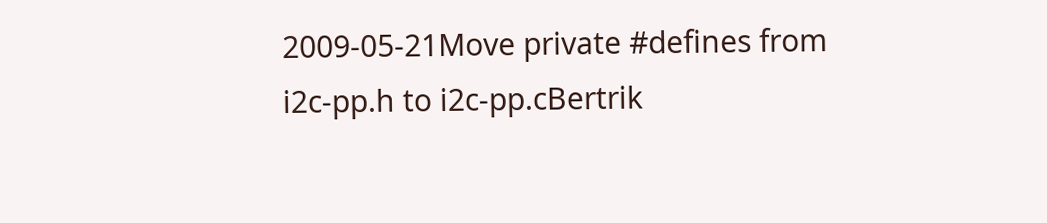2009-05-21Move private #defines from i2c-pp.h to i2c-pp.cBertrik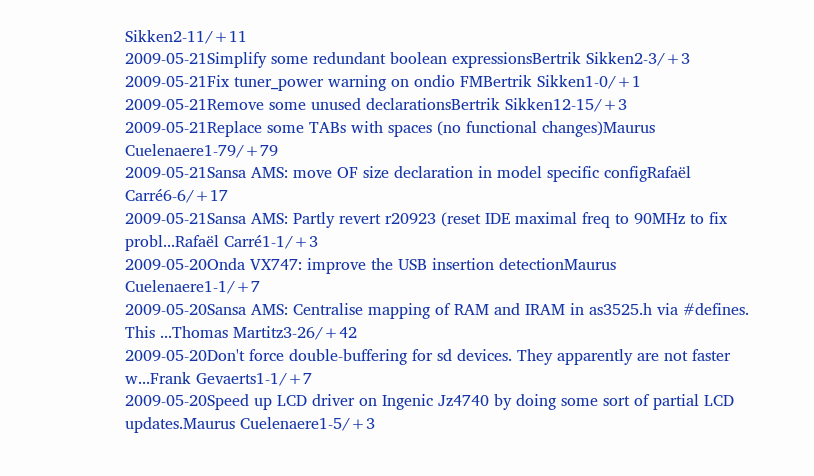Sikken2-11/+11
2009-05-21Simplify some redundant boolean expressionsBertrik Sikken2-3/+3
2009-05-21Fix tuner_power warning on ondio FMBertrik Sikken1-0/+1
2009-05-21Remove some unused declarationsBertrik Sikken12-15/+3
2009-05-21Replace some TABs with spaces (no functional changes)Maurus Cuelenaere1-79/+79
2009-05-21Sansa AMS: move OF size declaration in model specific configRafaël Carré6-6/+17
2009-05-21Sansa AMS: Partly revert r20923 (reset IDE maximal freq to 90MHz to fix probl...Rafaël Carré1-1/+3
2009-05-20Onda VX747: improve the USB insertion detectionMaurus Cuelenaere1-1/+7
2009-05-20Sansa AMS: Centralise mapping of RAM and IRAM in as3525.h via #defines. This ...Thomas Martitz3-26/+42
2009-05-20Don't force double-buffering for sd devices. They apparently are not faster w...Frank Gevaerts1-1/+7
2009-05-20Speed up LCD driver on Ingenic Jz4740 by doing some sort of partial LCD updates.Maurus Cuelenaere1-5/+3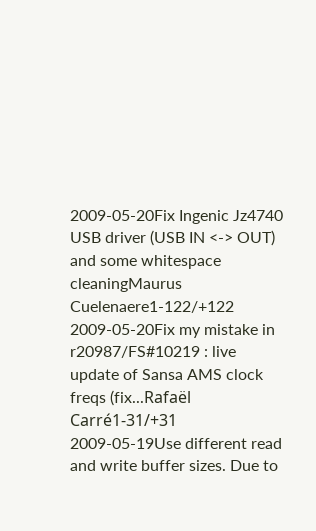2009-05-20Fix Ingenic Jz4740 USB driver (USB IN <-> OUT) and some whitespace cleaningMaurus Cuelenaere1-122/+122
2009-05-20Fix my mistake in r20987/FS#10219 : live update of Sansa AMS clock freqs (fix...Rafaël Carré1-31/+31
2009-05-19Use different read and write buffer sizes. Due to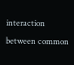interaction between common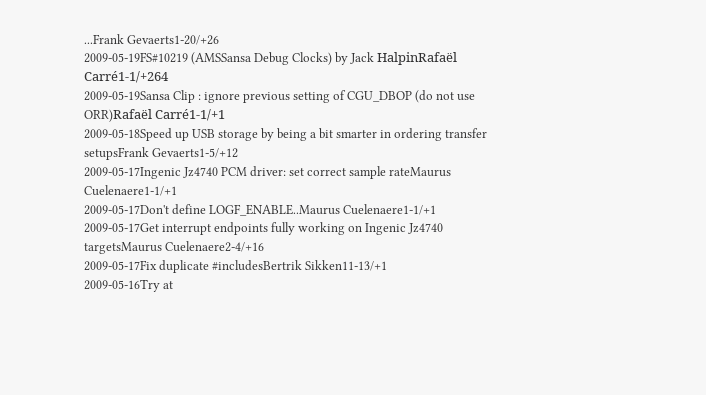...Frank Gevaerts1-20/+26
2009-05-19FS#10219 (AMSSansa Debug Clocks) by Jack HalpinRafaël Carré1-1/+264
2009-05-19Sansa Clip : ignore previous setting of CGU_DBOP (do not use ORR)Rafaël Carré1-1/+1
2009-05-18Speed up USB storage by being a bit smarter in ordering transfer setupsFrank Gevaerts1-5/+12
2009-05-17Ingenic Jz4740 PCM driver: set correct sample rateMaurus Cuelenaere1-1/+1
2009-05-17Don't define LOGF_ENABLE..Maurus Cuelenaere1-1/+1
2009-05-17Get interrupt endpoints fully working on Ingenic Jz4740 targetsMaurus Cuelenaere2-4/+16
2009-05-17Fix duplicate #includesBertrik Sikken11-13/+1
2009-05-16Try at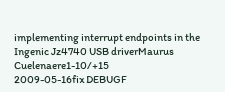implementing interrupt endpoints in the Ingenic Jz4740 USB driverMaurus Cuelenaere1-10/+15
2009-05-16fix DEBUGF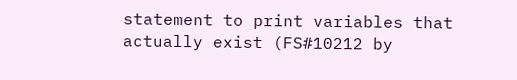statement to print variables that actually exist (FS#10212 by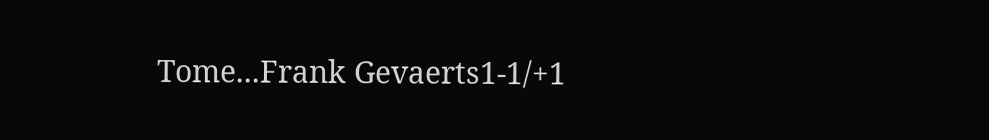Tome...Frank Gevaerts1-1/+1